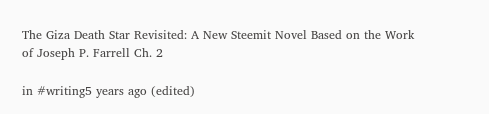The Giza Death Star Revisited: A New Steemit Novel Based on the Work of Joseph P. Farrell Ch. 2

in #writing5 years ago (edited)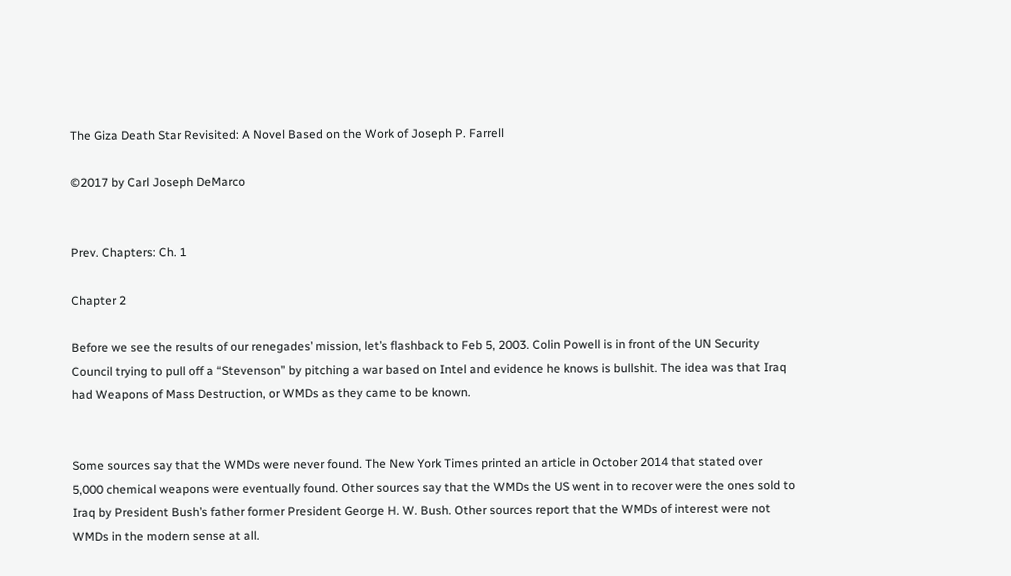The Giza Death Star Revisited: A Novel Based on the Work of Joseph P. Farrell

©2017 by Carl Joseph DeMarco


Prev. Chapters: Ch. 1

Chapter 2

Before we see the results of our renegades’ mission, let’s flashback to Feb 5, 2003. Colin Powell is in front of the UN Security Council trying to pull off a “Stevenson” by pitching a war based on Intel and evidence he knows is bullshit. The idea was that Iraq had Weapons of Mass Destruction, or WMDs as they came to be known.


Some sources say that the WMDs were never found. The New York Times printed an article in October 2014 that stated over 5,000 chemical weapons were eventually found. Other sources say that the WMDs the US went in to recover were the ones sold to Iraq by President Bush’s father former President George H. W. Bush. Other sources report that the WMDs of interest were not WMDs in the modern sense at all.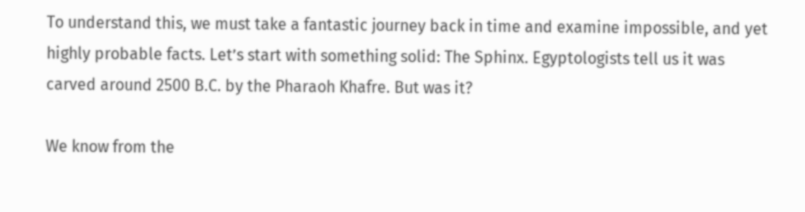To understand this, we must take a fantastic journey back in time and examine impossible, and yet highly probable facts. Let’s start with something solid: The Sphinx. Egyptologists tell us it was carved around 2500 B.C. by the Pharaoh Khafre. But was it?

We know from the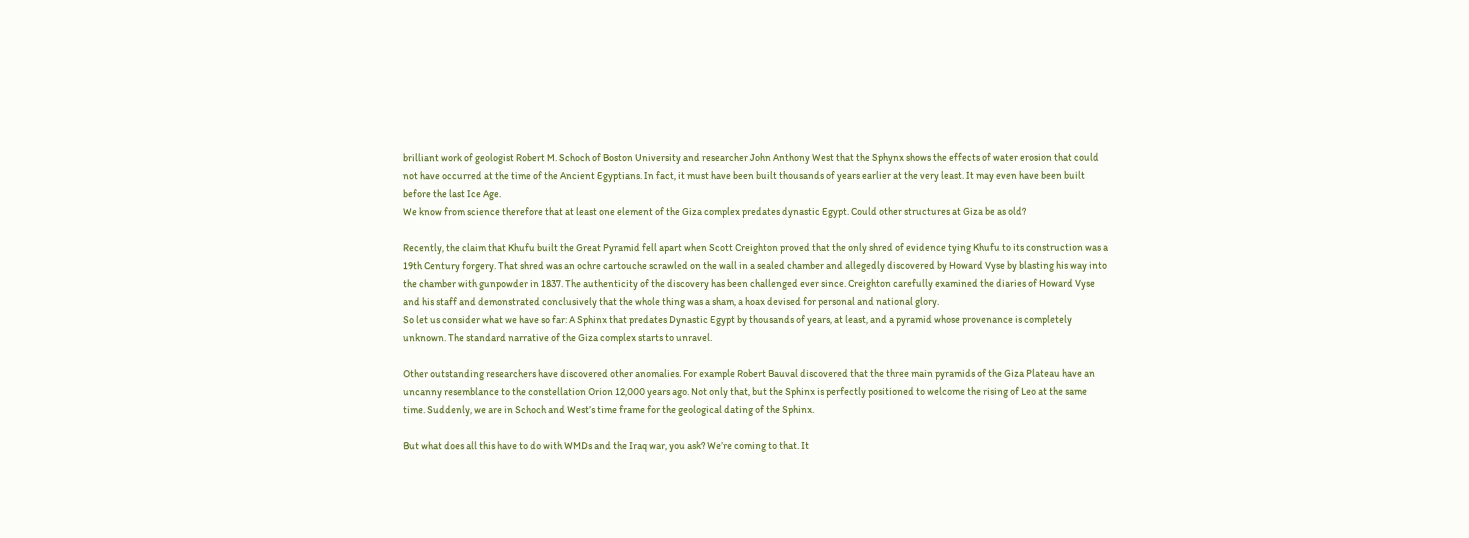brilliant work of geologist Robert M. Schoch of Boston University and researcher John Anthony West that the Sphynx shows the effects of water erosion that could not have occurred at the time of the Ancient Egyptians. In fact, it must have been built thousands of years earlier at the very least. It may even have been built before the last Ice Age.
We know from science therefore that at least one element of the Giza complex predates dynastic Egypt. Could other structures at Giza be as old?

Recently, the claim that Khufu built the Great Pyramid fell apart when Scott Creighton proved that the only shred of evidence tying Khufu to its construction was a 19th Century forgery. That shred was an ochre cartouche scrawled on the wall in a sealed chamber and allegedly discovered by Howard Vyse by blasting his way into the chamber with gunpowder in 1837. The authenticity of the discovery has been challenged ever since. Creighton carefully examined the diaries of Howard Vyse and his staff and demonstrated conclusively that the whole thing was a sham, a hoax devised for personal and national glory.
So let us consider what we have so far: A Sphinx that predates Dynastic Egypt by thousands of years, at least, and a pyramid whose provenance is completely unknown. The standard narrative of the Giza complex starts to unravel.

Other outstanding researchers have discovered other anomalies. For example Robert Bauval discovered that the three main pyramids of the Giza Plateau have an uncanny resemblance to the constellation Orion 12,000 years ago. Not only that, but the Sphinx is perfectly positioned to welcome the rising of Leo at the same time. Suddenly, we are in Schoch and West’s time frame for the geological dating of the Sphinx.

But what does all this have to do with WMDs and the Iraq war, you ask? We’re coming to that. It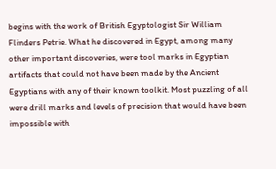begins with the work of British Egyptologist Sir William Flinders Petrie. What he discovered in Egypt, among many other important discoveries, were tool marks in Egyptian artifacts that could not have been made by the Ancient Egyptians with any of their known toolkit. Most puzzling of all were drill marks and levels of precision that would have been impossible with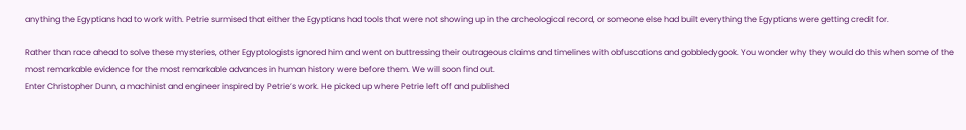anything the Egyptians had to work with. Petrie surmised that either the Egyptians had tools that were not showing up in the archeological record, or someone else had built everything the Egyptians were getting credit for.

Rather than race ahead to solve these mysteries, other Egyptologists ignored him and went on buttressing their outrageous claims and timelines with obfuscations and gobbledygook. You wonder why they would do this when some of the most remarkable evidence for the most remarkable advances in human history were before them. We will soon find out.
Enter Christopher Dunn, a machinist and engineer inspired by Petrie’s work. He picked up where Petrie left off and published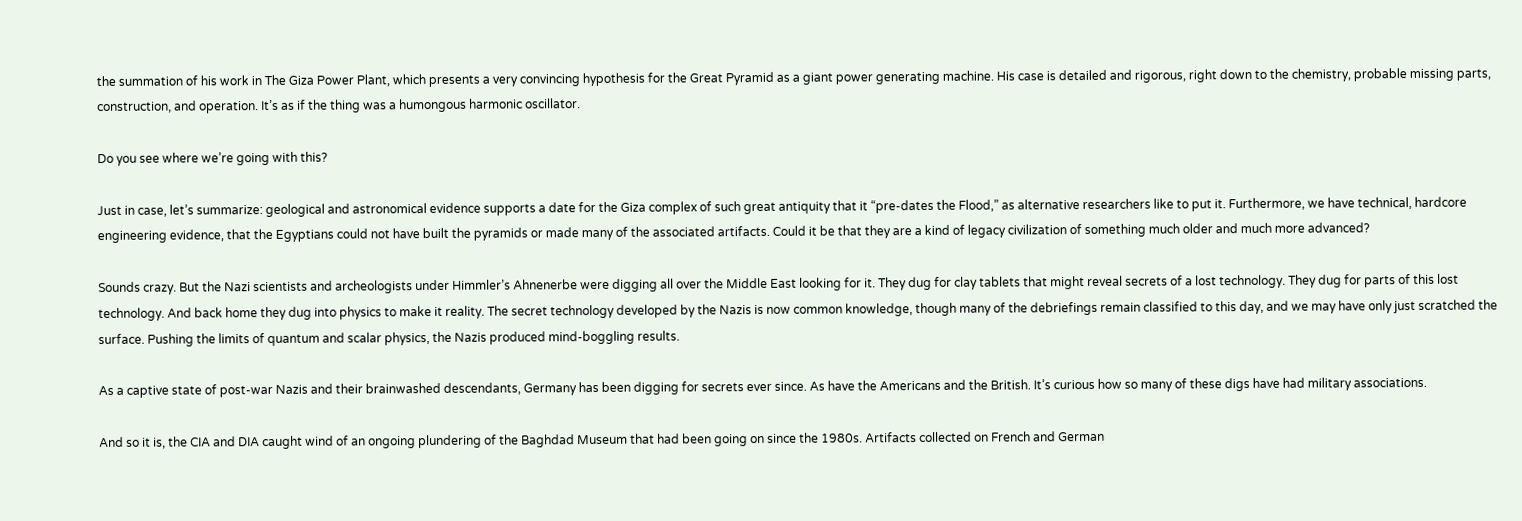the summation of his work in The Giza Power Plant, which presents a very convincing hypothesis for the Great Pyramid as a giant power generating machine. His case is detailed and rigorous, right down to the chemistry, probable missing parts, construction, and operation. It’s as if the thing was a humongous harmonic oscillator.

Do you see where we’re going with this?

Just in case, let’s summarize: geological and astronomical evidence supports a date for the Giza complex of such great antiquity that it “pre-dates the Flood,” as alternative researchers like to put it. Furthermore, we have technical, hardcore engineering evidence, that the Egyptians could not have built the pyramids or made many of the associated artifacts. Could it be that they are a kind of legacy civilization of something much older and much more advanced?

Sounds crazy. But the Nazi scientists and archeologists under Himmler’s Ahnenerbe were digging all over the Middle East looking for it. They dug for clay tablets that might reveal secrets of a lost technology. They dug for parts of this lost technology. And back home they dug into physics to make it reality. The secret technology developed by the Nazis is now common knowledge, though many of the debriefings remain classified to this day, and we may have only just scratched the surface. Pushing the limits of quantum and scalar physics, the Nazis produced mind-boggling results.

As a captive state of post-war Nazis and their brainwashed descendants, Germany has been digging for secrets ever since. As have the Americans and the British. It’s curious how so many of these digs have had military associations.

And so it is, the CIA and DIA caught wind of an ongoing plundering of the Baghdad Museum that had been going on since the 1980s. Artifacts collected on French and German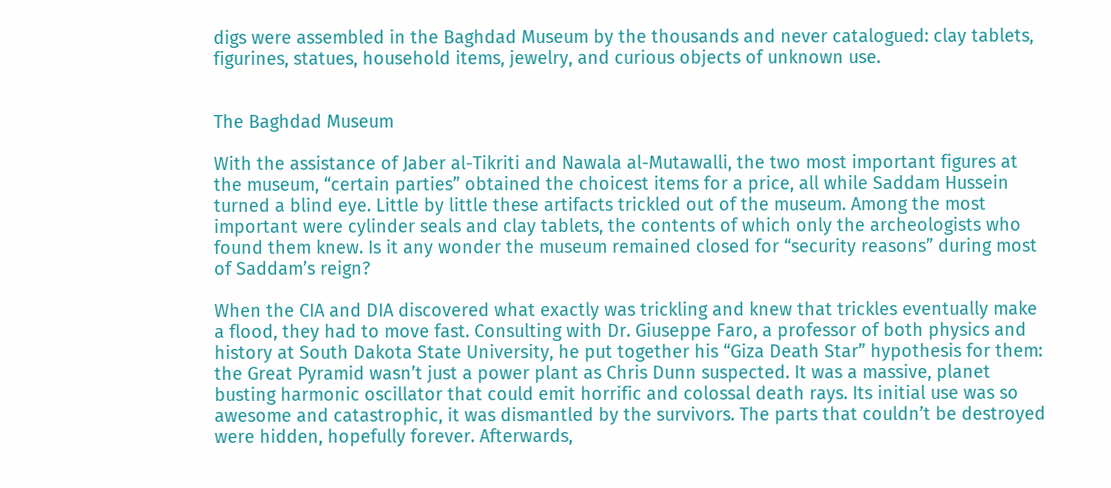digs were assembled in the Baghdad Museum by the thousands and never catalogued: clay tablets, figurines, statues, household items, jewelry, and curious objects of unknown use.


The Baghdad Museum

With the assistance of Jaber al-Tikriti and Nawala al-Mutawalli, the two most important figures at the museum, “certain parties” obtained the choicest items for a price, all while Saddam Hussein turned a blind eye. Little by little these artifacts trickled out of the museum. Among the most important were cylinder seals and clay tablets, the contents of which only the archeologists who found them knew. Is it any wonder the museum remained closed for “security reasons” during most of Saddam’s reign?

When the CIA and DIA discovered what exactly was trickling and knew that trickles eventually make a flood, they had to move fast. Consulting with Dr. Giuseppe Faro, a professor of both physics and history at South Dakota State University, he put together his “Giza Death Star” hypothesis for them: the Great Pyramid wasn’t just a power plant as Chris Dunn suspected. It was a massive, planet busting harmonic oscillator that could emit horrific and colossal death rays. Its initial use was so awesome and catastrophic, it was dismantled by the survivors. The parts that couldn’t be destroyed were hidden, hopefully forever. Afterwards,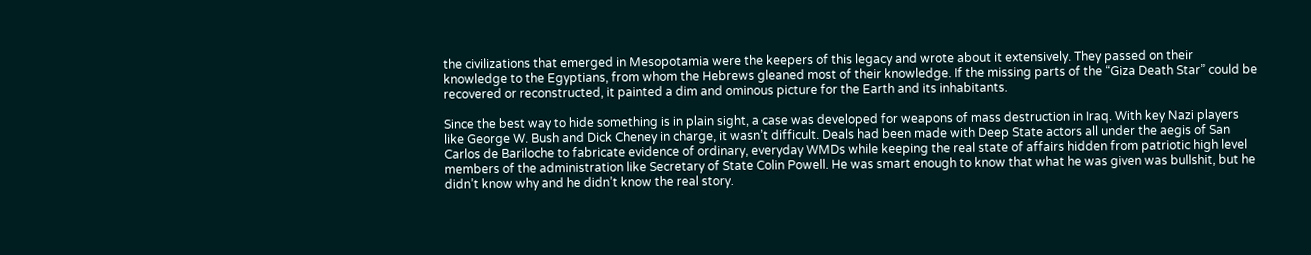the civilizations that emerged in Mesopotamia were the keepers of this legacy and wrote about it extensively. They passed on their knowledge to the Egyptians, from whom the Hebrews gleaned most of their knowledge. If the missing parts of the “Giza Death Star” could be recovered or reconstructed, it painted a dim and ominous picture for the Earth and its inhabitants.

Since the best way to hide something is in plain sight, a case was developed for weapons of mass destruction in Iraq. With key Nazi players like George W. Bush and Dick Cheney in charge, it wasn’t difficult. Deals had been made with Deep State actors all under the aegis of San Carlos de Bariloche to fabricate evidence of ordinary, everyday WMDs while keeping the real state of affairs hidden from patriotic high level members of the administration like Secretary of State Colin Powell. He was smart enough to know that what he was given was bullshit, but he didn’t know why and he didn’t know the real story.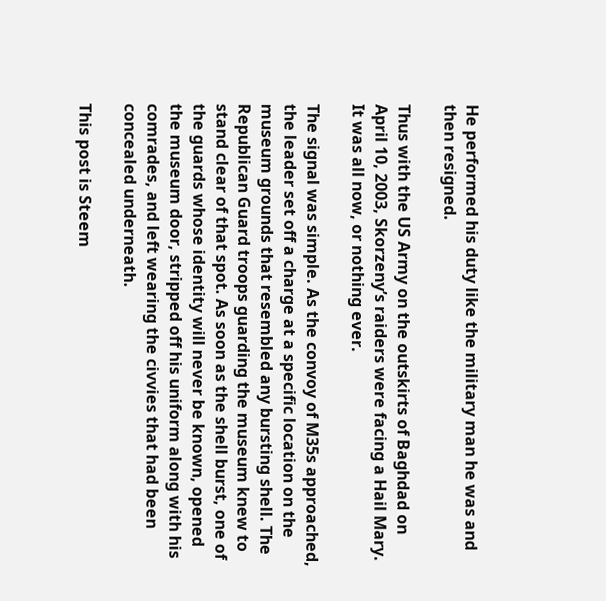He performed his duty like the military man he was and then resigned.

Thus with the US Army on the outskirts of Baghdad on April 10, 2003, Skorzeny’s raiders were facing a Hail Mary. It was all now, or nothing ever.

The signal was simple. As the convoy of M35s approached, the leader set off a charge at a specific location on the museum grounds that resembled any bursting shell. The Republican Guard troops guarding the museum knew to stand clear of that spot. As soon as the shell burst, one of the guards whose identity will never be known, opened the museum door, stripped off his uniform along with his comrades, and left wearing the civvies that had been concealed underneath.

This post is Steem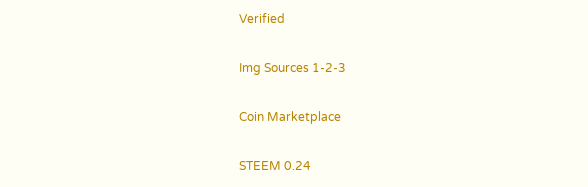Verified

Img Sources 1-2-3

Coin Marketplace

STEEM 0.24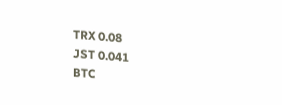TRX 0.08
JST 0.041
BTC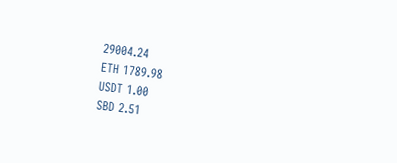29004.24
ETH 1789.98
USDT 1.00
SBD 2.51